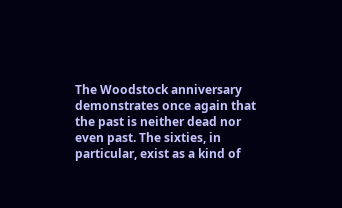The Woodstock anniversary demonstrates once again that the past is neither dead nor even past. The sixties, in particular, exist as a kind of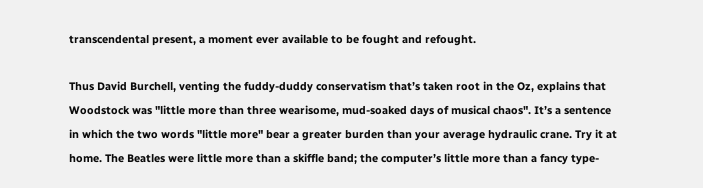transcendental present, a moment ever available to be fought and refought.

Thus David Burchell, venting the fuddy-duddy conservatism that’s taken root in the Oz, explains that Woodstock was "little more than three wearisome, mud-soaked days of musical chaos". It’s a sentence in which the two words "little more" bear a greater burden than your average hydraulic crane. Try it at home. The Beatles were little more than a skiffle band; the computer’s little more than a fancy type-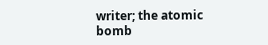writer; the atomic bomb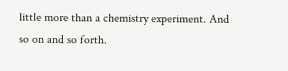little more than a chemistry experiment. And so on and so forth.